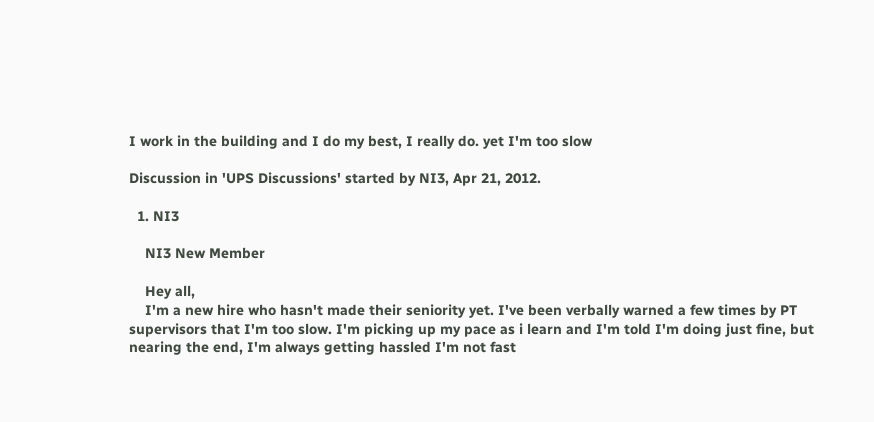I work in the building and I do my best, I really do. yet I'm too slow

Discussion in 'UPS Discussions' started by NI3, Apr 21, 2012.

  1. NI3

    NI3 New Member

    Hey all,
    I'm a new hire who hasn't made their seniority yet. I've been verbally warned a few times by PT supervisors that I'm too slow. I'm picking up my pace as i learn and I'm told I'm doing just fine, but nearing the end, I'm always getting hassled I'm not fast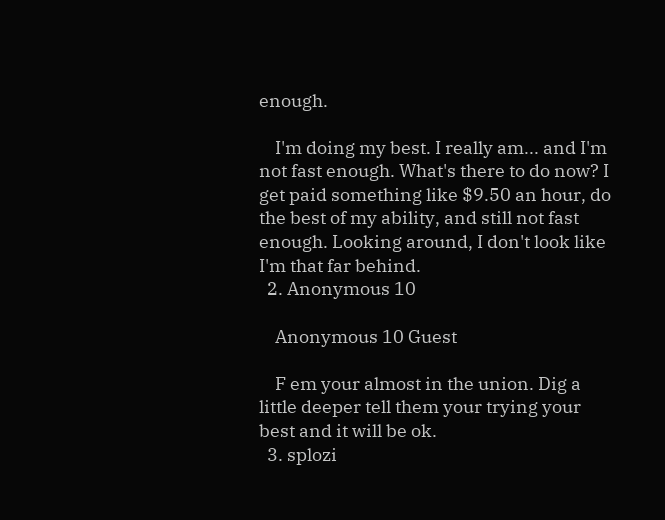enough.

    I'm doing my best. I really am... and I'm not fast enough. What's there to do now? I get paid something like $9.50 an hour, do the best of my ability, and still not fast enough. Looking around, I don't look like I'm that far behind.
  2. Anonymous 10

    Anonymous 10 Guest

    F em your almost in the union. Dig a little deeper tell them your trying your best and it will be ok.
  3. splozi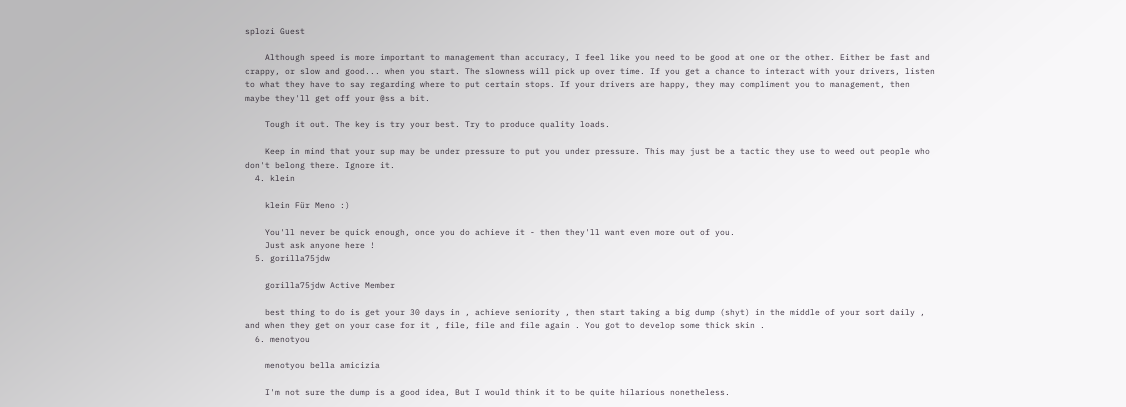splozi Guest

    Although speed is more important to management than accuracy, I feel like you need to be good at one or the other. Either be fast and crappy, or slow and good... when you start. The slowness will pick up over time. If you get a chance to interact with your drivers, listen to what they have to say regarding where to put certain stops. If your drivers are happy, they may compliment you to management, then maybe they'll get off your @ss a bit.

    Tough it out. The key is try your best. Try to produce quality loads.

    Keep in mind that your sup may be under pressure to put you under pressure. This may just be a tactic they use to weed out people who don't belong there. Ignore it.
  4. klein

    klein Für Meno :)

    You'll never be quick enough, once you do achieve it - then they'll want even more out of you.
    Just ask anyone here !
  5. gorilla75jdw

    gorilla75jdw Active Member

    best thing to do is get your 30 days in , achieve seniority , then start taking a big dump (shyt) in the middle of your sort daily , and when they get on your case for it , file, file and file again . You got to develop some thick skin .
  6. menotyou

    menotyou bella amicizia

    I'm not sure the dump is a good idea, But I would think it to be quite hilarious nonetheless.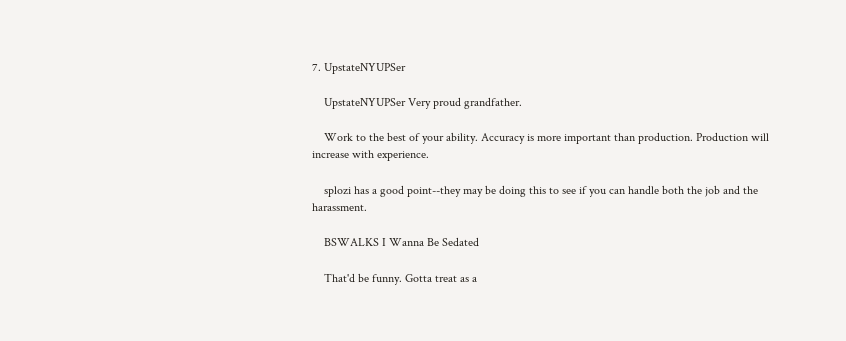7. UpstateNYUPSer

    UpstateNYUPSer Very proud grandfather.

    Work to the best of your ability. Accuracy is more important than production. Production will increase with experience.

    splozi has a good point--they may be doing this to see if you can handle both the job and the harassment.

    BSWALKS I Wanna Be Sedated

    That'd be funny. Gotta treat as a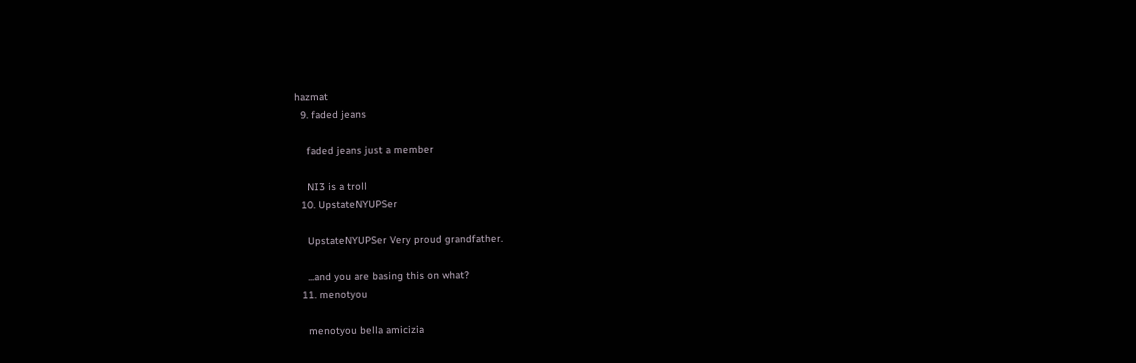hazmat
  9. faded jeans

    faded jeans just a member

    NI3 is a troll
  10. UpstateNYUPSer

    UpstateNYUPSer Very proud grandfather.

    ...and you are basing this on what?
  11. menotyou

    menotyou bella amicizia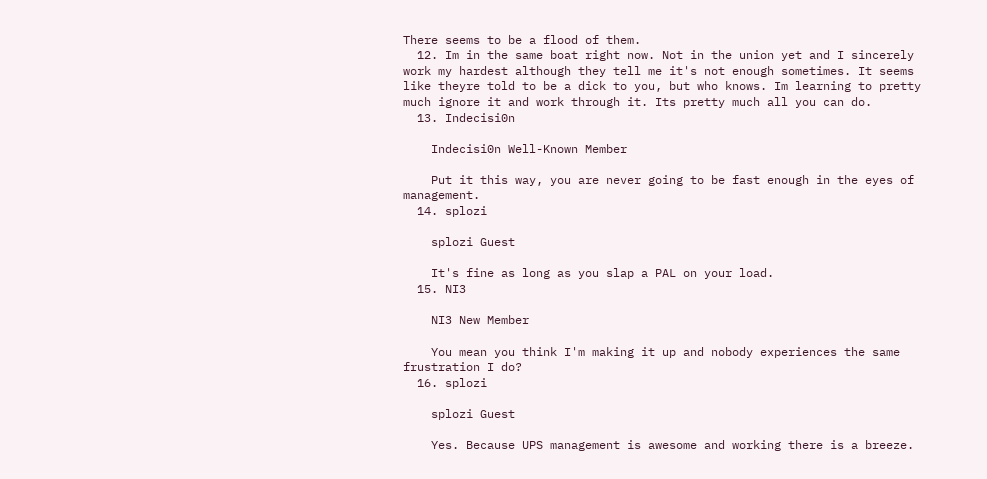There seems to be a flood of them.
  12. Im in the same boat right now. Not in the union yet and I sincerely work my hardest although they tell me it's not enough sometimes. It seems like theyre told to be a dick to you, but who knows. Im learning to pretty much ignore it and work through it. Its pretty much all you can do.
  13. Indecisi0n

    Indecisi0n Well-Known Member

    Put it this way, you are never going to be fast enough in the eyes of management.
  14. splozi

    splozi Guest

    It's fine as long as you slap a PAL on your load.
  15. NI3

    NI3 New Member

    You mean you think I'm making it up and nobody experiences the same frustration I do?
  16. splozi

    splozi Guest

    Yes. Because UPS management is awesome and working there is a breeze.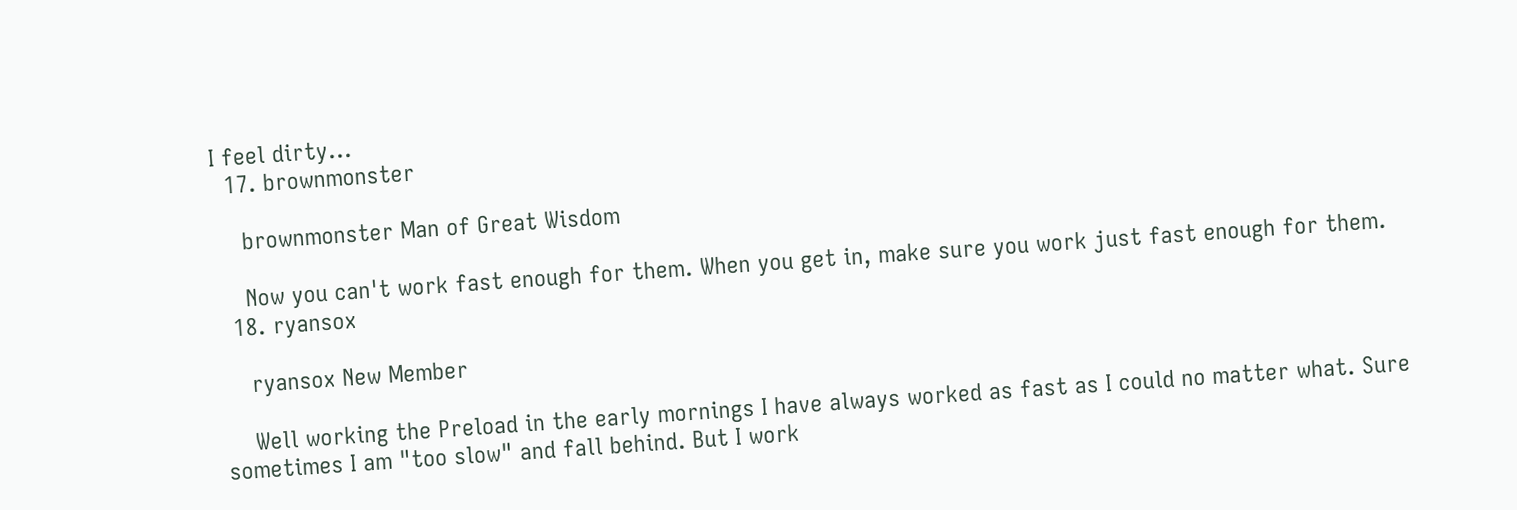I feel dirty...
  17. brownmonster

    brownmonster Man of Great Wisdom

    Now you can't work fast enough for them. When you get in, make sure you work just fast enough for them.
  18. ryansox

    ryansox New Member

    Well working the Preload in the early mornings I have always worked as fast as I could no matter what. Sure sometimes I am "too slow" and fall behind. But I work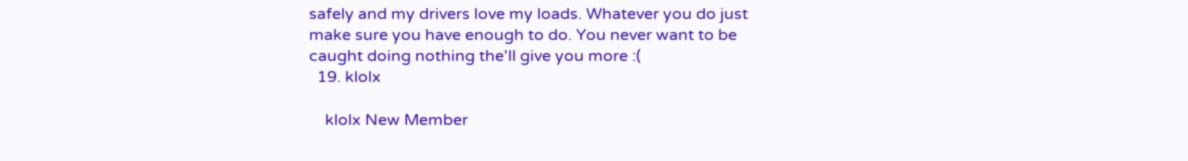safely and my drivers love my loads. Whatever you do just make sure you have enough to do. You never want to be caught doing nothing the'll give you more :(
  19. klolx

    klolx New Member